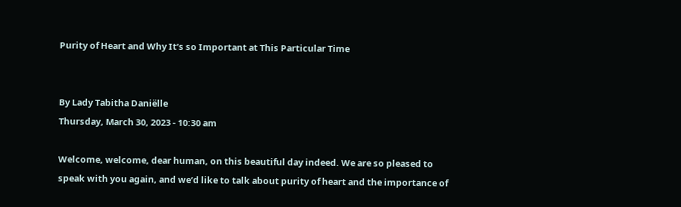Purity of Heart and Why It’s so Important at This Particular Time


By Lady Tabitha Daniëlle
Thursday, March 30, 2023 - 10:30 am

Welcome, welcome, dear human, on this beautiful day indeed. We are so pleased to speak with you again, and we’d like to talk about purity of heart and the importance of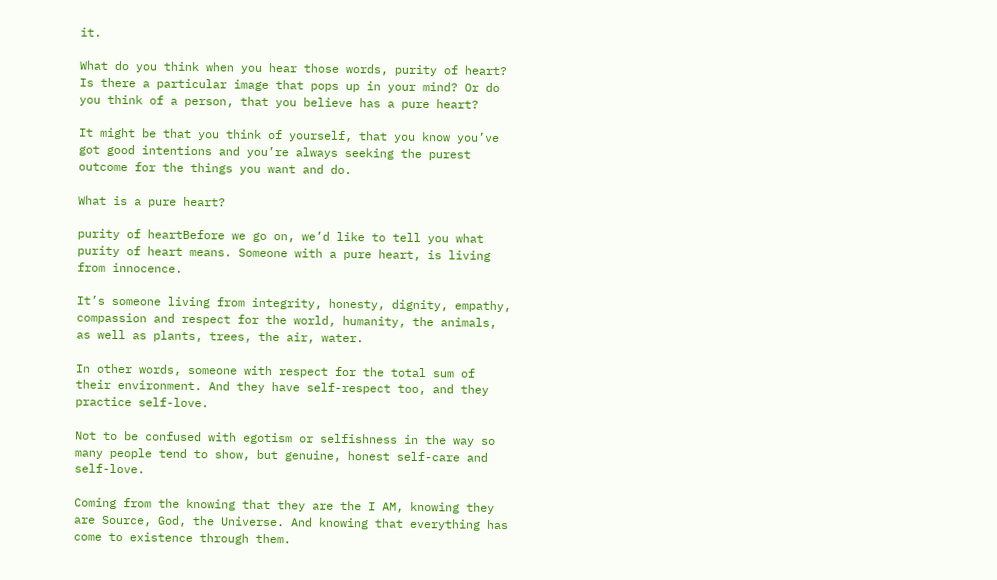it.

What do you think when you hear those words, purity of heart? Is there a particular image that pops up in your mind? Or do you think of a person, that you believe has a pure heart?

It might be that you think of yourself, that you know you’ve got good intentions and you’re always seeking the purest outcome for the things you want and do.

What is a pure heart?

purity of heartBefore we go on, we’d like to tell you what purity of heart means. Someone with a pure heart, is living from innocence.

It’s someone living from integrity, honesty, dignity, empathy, compassion and respect for the world, humanity, the animals, as well as plants, trees, the air, water.

In other words, someone with respect for the total sum of their environment. And they have self-respect too, and they practice self-love.

Not to be confused with egotism or selfishness in the way so many people tend to show, but genuine, honest self-care and self-love.

Coming from the knowing that they are the I AM, knowing they are Source, God, the Universe. And knowing that everything has come to existence through them.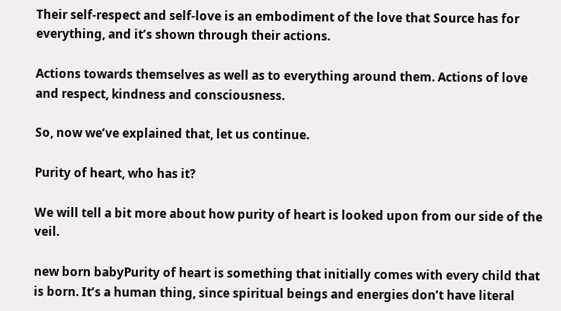Their self-respect and self-love is an embodiment of the love that Source has for everything, and it’s shown through their actions.

Actions towards themselves as well as to everything around them. Actions of love and respect, kindness and consciousness.

So, now we’ve explained that, let us continue.

Purity of heart, who has it?

We will tell a bit more about how purity of heart is looked upon from our side of the veil.

new born babyPurity of heart is something that initially comes with every child that is born. It’s a human thing, since spiritual beings and energies don’t have literal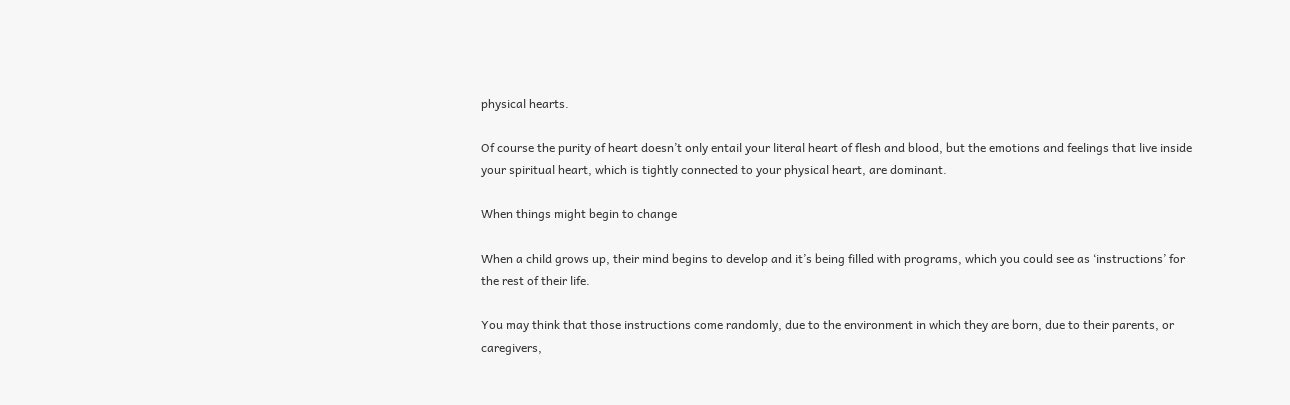physical hearts.

Of course the purity of heart doesn’t only entail your literal heart of flesh and blood, but the emotions and feelings that live inside your spiritual heart, which is tightly connected to your physical heart, are dominant.

When things might begin to change

When a child grows up, their mind begins to develop and it’s being filled with programs, which you could see as ‘instructions’ for the rest of their life.

You may think that those instructions come randomly, due to the environment in which they are born, due to their parents, or caregivers,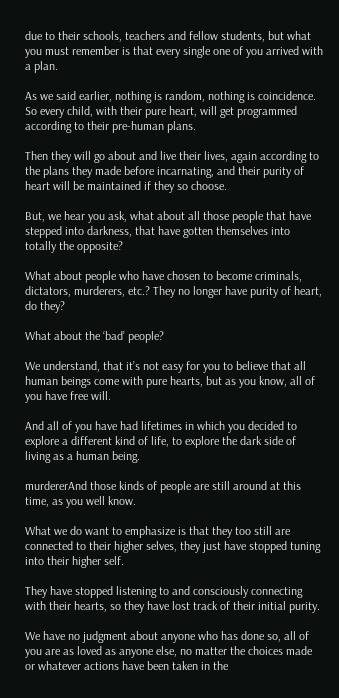due to their schools, teachers and fellow students, but what you must remember is that every single one of you arrived with a plan.

As we said earlier, nothing is random, nothing is coincidence. So every child, with their pure heart, will get programmed according to their pre-human plans.

Then they will go about and live their lives, again according to the plans they made before incarnating, and their purity of heart will be maintained if they so choose.

But, we hear you ask, what about all those people that have stepped into darkness, that have gotten themselves into totally the opposite?

What about people who have chosen to become criminals, dictators, murderers, etc.? They no longer have purity of heart, do they?

What about the ‘bad’ people?

We understand, that it’s not easy for you to believe that all human beings come with pure hearts, but as you know, all of you have free will.

And all of you have had lifetimes in which you decided to explore a different kind of life, to explore the dark side of living as a human being.

murdererAnd those kinds of people are still around at this time, as you well know.

What we do want to emphasize is that they too still are connected to their higher selves, they just have stopped tuning into their higher self.

They have stopped listening to and consciously connecting with their hearts, so they have lost track of their initial purity.

We have no judgment about anyone who has done so, all of you are as loved as anyone else, no matter the choices made or whatever actions have been taken in the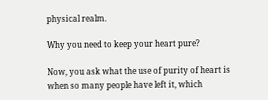physical realm.

Why you need to keep your heart pure?

Now, you ask what the use of purity of heart is when so many people have left it, which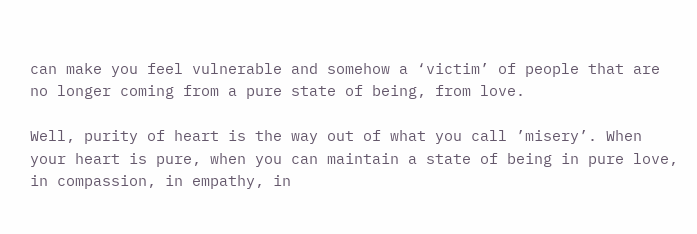can make you feel vulnerable and somehow a ‘victim’ of people that are no longer coming from a pure state of being, from love.

Well, purity of heart is the way out of what you call ’misery’. When your heart is pure, when you can maintain a state of being in pure love, in compassion, in empathy, in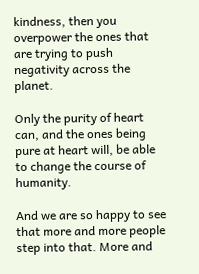kindness, then you overpower the ones that are trying to push negativity across the planet.

Only the purity of heart can, and the ones being pure at heart will, be able to change the course of humanity.

And we are so happy to see that more and more people step into that. More and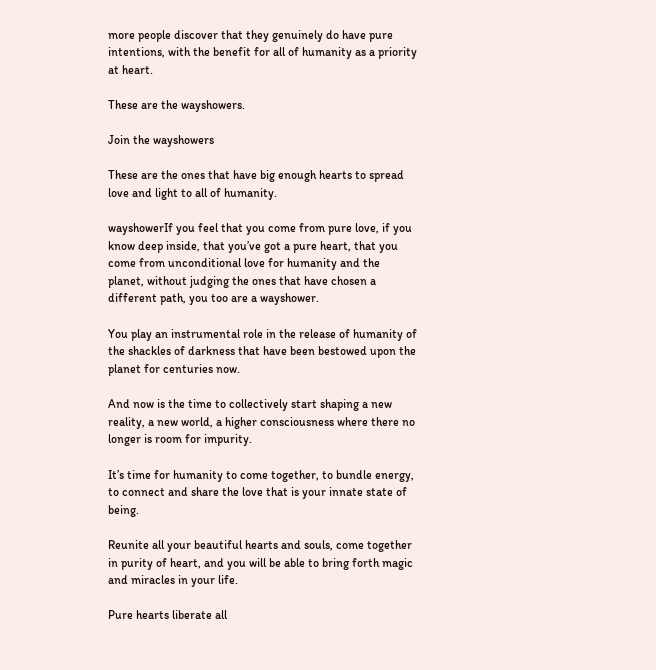more people discover that they genuinely do have pure intentions, with the benefit for all of humanity as a priority at heart.

These are the wayshowers.

Join the wayshowers

These are the ones that have big enough hearts to spread love and light to all of humanity.

wayshowerIf you feel that you come from pure love, if you know deep inside, that you’ve got a pure heart, that you come from unconditional love for humanity and the planet, without judging the ones that have chosen a different path, you too are a wayshower.

You play an instrumental role in the release of humanity of the shackles of darkness that have been bestowed upon the planet for centuries now.

And now is the time to collectively start shaping a new reality, a new world, a higher consciousness where there no longer is room for impurity.

It’s time for humanity to come together, to bundle energy, to connect and share the love that is your innate state of being.

Reunite all your beautiful hearts and souls, come together in purity of heart, and you will be able to bring forth magic and miracles in your life.

Pure hearts liberate all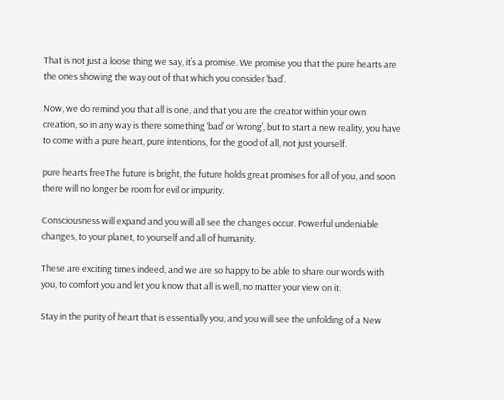That is not just a loose thing we say, it’s a promise. We promise you that the pure hearts are the ones showing the way out of that which you consider ‘bad’.

Now, we do remind you that all is one, and that you are the creator within your own creation, so in any way is there something ‘bad’ or ‘wrong’, but to start a new reality, you have to come with a pure heart, pure intentions, for the good of all, not just yourself.

pure hearts freeThe future is bright, the future holds great promises for all of you, and soon there will no longer be room for evil or impurity.

Consciousness will expand and you will all see the changes occur. Powerful undeniable changes, to your planet, to yourself and all of humanity.

These are exciting times indeed, and we are so happy to be able to share our words with you, to comfort you and let you know that all is well, no matter your view on it.

Stay in the purity of heart that is essentially you, and you will see the unfolding of a New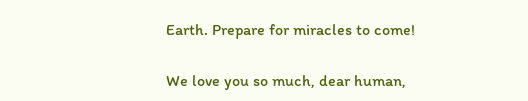Earth. Prepare for miracles to come!

We love you so much, dear human,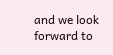and we look forward to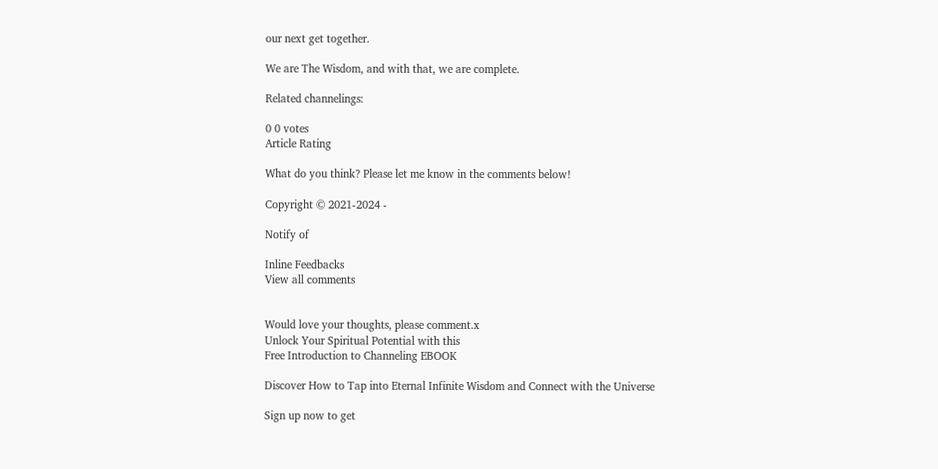our next get together.

We are The Wisdom, and with that, we are complete.

Related channelings:

0 0 votes
Article Rating

What do you think? Please let me know in the comments below!

Copyright © 2021-2024 -

Notify of

Inline Feedbacks
View all comments


Would love your thoughts, please comment.x
Unlock Your Spiritual Potential with this
Free Introduction to Channeling EBOOK

Discover How to Tap into Eternal Infinite Wisdom and Connect with the Universe

Sign up now to get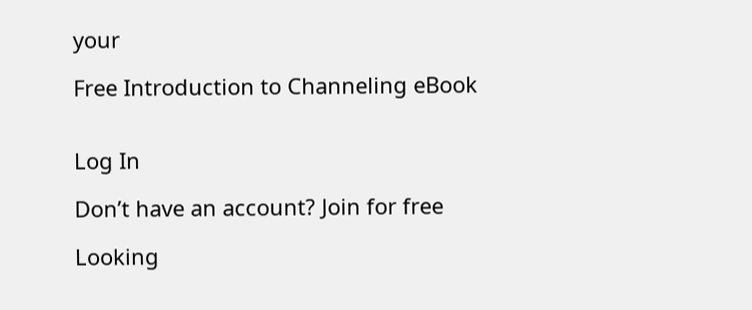your

Free Introduction to Channeling eBook


Log In

Don’t have an account? Join for free

Looking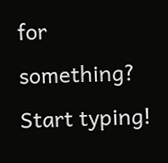for something? Start typing!